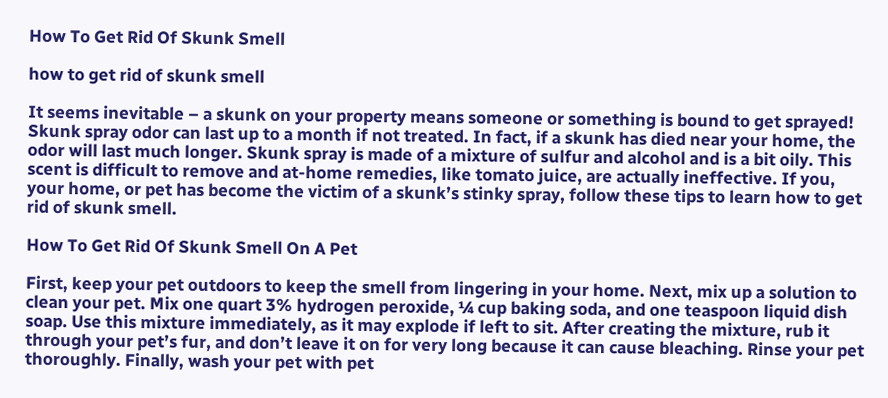How To Get Rid Of Skunk Smell

how to get rid of skunk smell

It seems inevitable – a skunk on your property means someone or something is bound to get sprayed! Skunk spray odor can last up to a month if not treated. In fact, if a skunk has died near your home, the odor will last much longer. Skunk spray is made of a mixture of sulfur and alcohol and is a bit oily. This scent is difficult to remove and at-home remedies, like tomato juice, are actually ineffective. If you, your home, or pet has become the victim of a skunk’s stinky spray, follow these tips to learn how to get rid of skunk smell.

How To Get Rid Of Skunk Smell On A Pet

First, keep your pet outdoors to keep the smell from lingering in your home. Next, mix up a solution to clean your pet. Mix one quart 3% hydrogen peroxide, ¼ cup baking soda, and one teaspoon liquid dish soap. Use this mixture immediately, as it may explode if left to sit. After creating the mixture, rub it through your pet’s fur, and don’t leave it on for very long because it can cause bleaching. Rinse your pet thoroughly. Finally, wash your pet with pet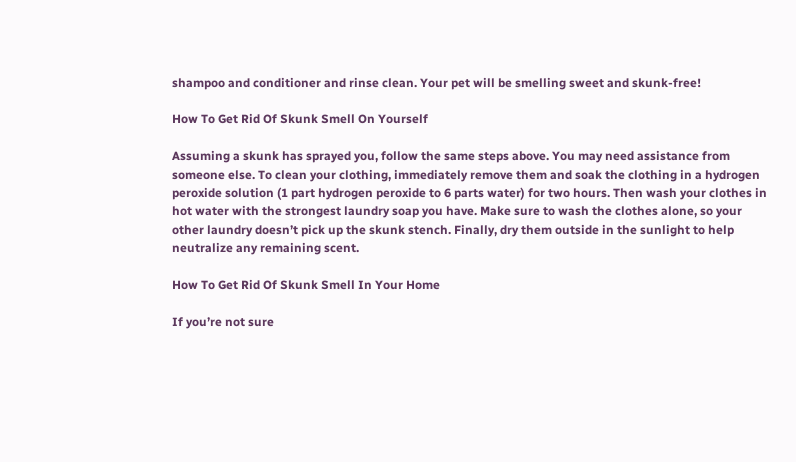shampoo and conditioner and rinse clean. Your pet will be smelling sweet and skunk-free!

How To Get Rid Of Skunk Smell On Yourself

Assuming a skunk has sprayed you, follow the same steps above. You may need assistance from someone else. To clean your clothing, immediately remove them and soak the clothing in a hydrogen peroxide solution (1 part hydrogen peroxide to 6 parts water) for two hours. Then wash your clothes in hot water with the strongest laundry soap you have. Make sure to wash the clothes alone, so your other laundry doesn’t pick up the skunk stench. Finally, dry them outside in the sunlight to help neutralize any remaining scent.

How To Get Rid Of Skunk Smell In Your Home

If you’re not sure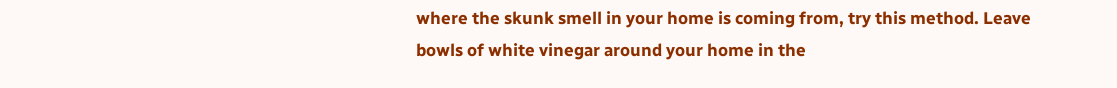where the skunk smell in your home is coming from, try this method. Leave bowls of white vinegar around your home in the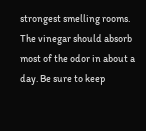strongest smelling rooms. The vinegar should absorb most of the odor in about a day. Be sure to keep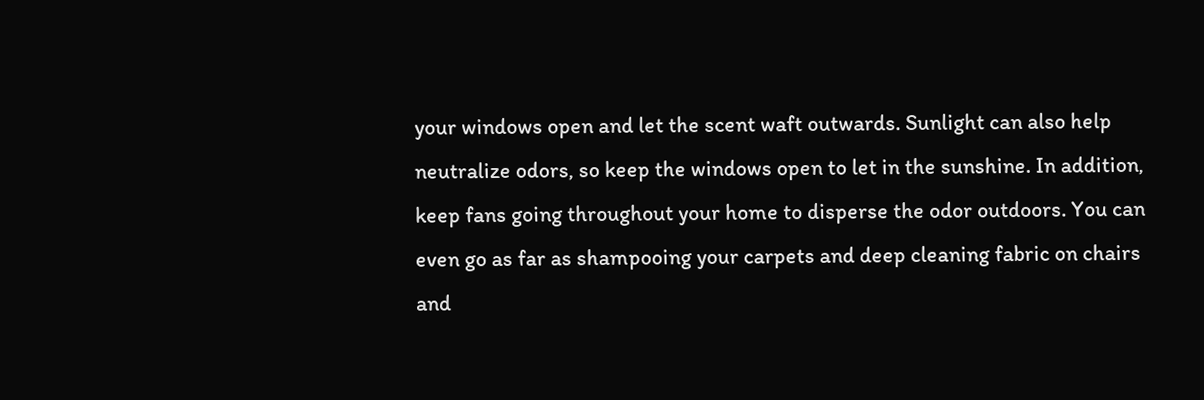your windows open and let the scent waft outwards. Sunlight can also help neutralize odors, so keep the windows open to let in the sunshine. In addition, keep fans going throughout your home to disperse the odor outdoors. You can even go as far as shampooing your carpets and deep cleaning fabric on chairs and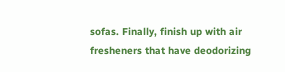sofas. Finally, finish up with air fresheners that have deodorizing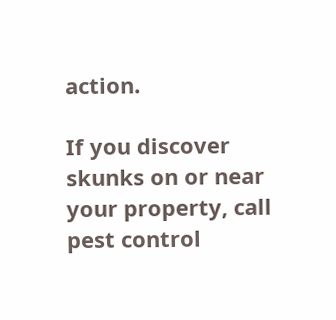action.

If you discover skunks on or near your property, call pest control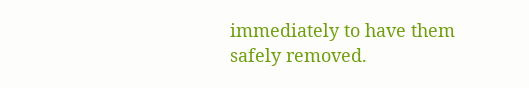immediately to have them safely removed.